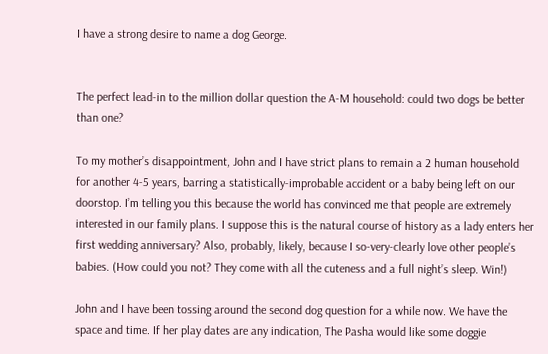I have a strong desire to name a dog George.


The perfect lead-in to the million dollar question the A-M household: could two dogs be better than one?

To my mother’s disappointment, John and I have strict plans to remain a 2 human household for another 4-5 years, barring a statistically-improbable accident or a baby being left on our doorstop. I’m telling you this because the world has convinced me that people are extremely interested in our family plans. I suppose this is the natural course of history as a lady enters her first wedding anniversary? Also, probably, likely, because I so-very-clearly love other people’s babies. (How could you not? They come with all the cuteness and a full night’s sleep. Win!)

John and I have been tossing around the second dog question for a while now. We have the space and time. If her play dates are any indication, The Pasha would like some doggie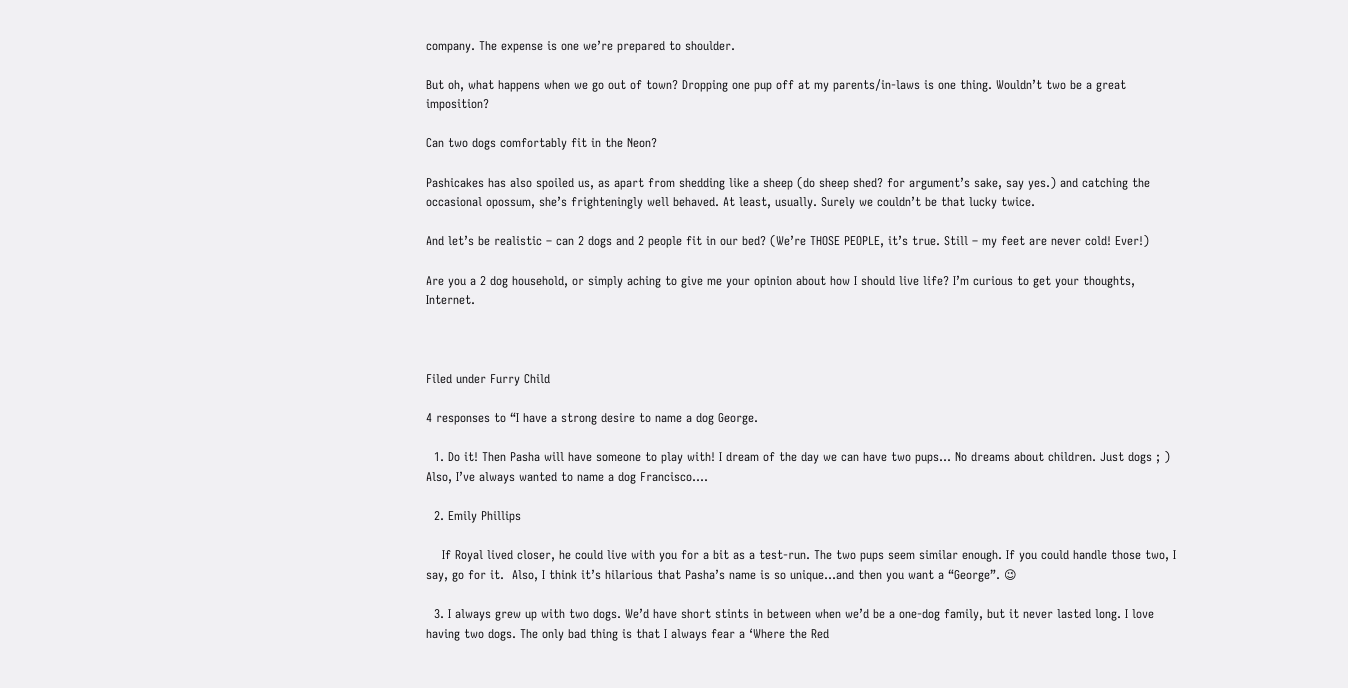company. The expense is one we’re prepared to shoulder.

But oh, what happens when we go out of town? Dropping one pup off at my parents/in-laws is one thing. Wouldn’t two be a great imposition?

Can two dogs comfortably fit in the Neon?

Pashicakes has also spoiled us, as apart from shedding like a sheep (do sheep shed? for argument’s sake, say yes.) and catching the occasional opossum, she’s frighteningly well behaved. At least, usually. Surely we couldn’t be that lucky twice.

And let’s be realistic – can 2 dogs and 2 people fit in our bed? (We’re THOSE PEOPLE, it’s true. Still – my feet are never cold! Ever!)

Are you a 2 dog household, or simply aching to give me your opinion about how I should live life? I’m curious to get your thoughts, Internet.



Filed under Furry Child

4 responses to “I have a strong desire to name a dog George.

  1. Do it! Then Pasha will have someone to play with! I dream of the day we can have two pups… No dreams about children. Just dogs ; ) Also, I’ve always wanted to name a dog Francisco….

  2. Emily Phillips

    If Royal lived closer, he could live with you for a bit as a test-run. The two pups seem similar enough. If you could handle those two, I say, go for it.  Also, I think it’s hilarious that Pasha’s name is so unique…and then you want a “George”. 😉

  3. I always grew up with two dogs. We’d have short stints in between when we’d be a one-dog family, but it never lasted long. I love having two dogs. The only bad thing is that I always fear a ‘Where the Red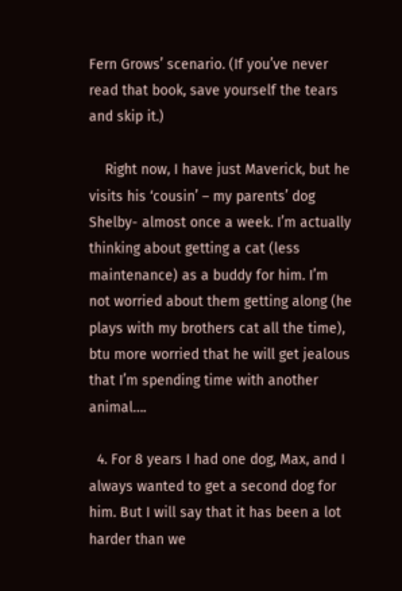Fern Grows’ scenario. (If you’ve never read that book, save yourself the tears and skip it.)

    Right now, I have just Maverick, but he visits his ‘cousin’ – my parents’ dog Shelby- almost once a week. I’m actually thinking about getting a cat (less maintenance) as a buddy for him. I’m not worried about them getting along (he plays with my brothers cat all the time), btu more worried that he will get jealous that I’m spending time with another animal….

  4. For 8 years I had one dog, Max, and I always wanted to get a second dog for him. But I will say that it has been a lot harder than we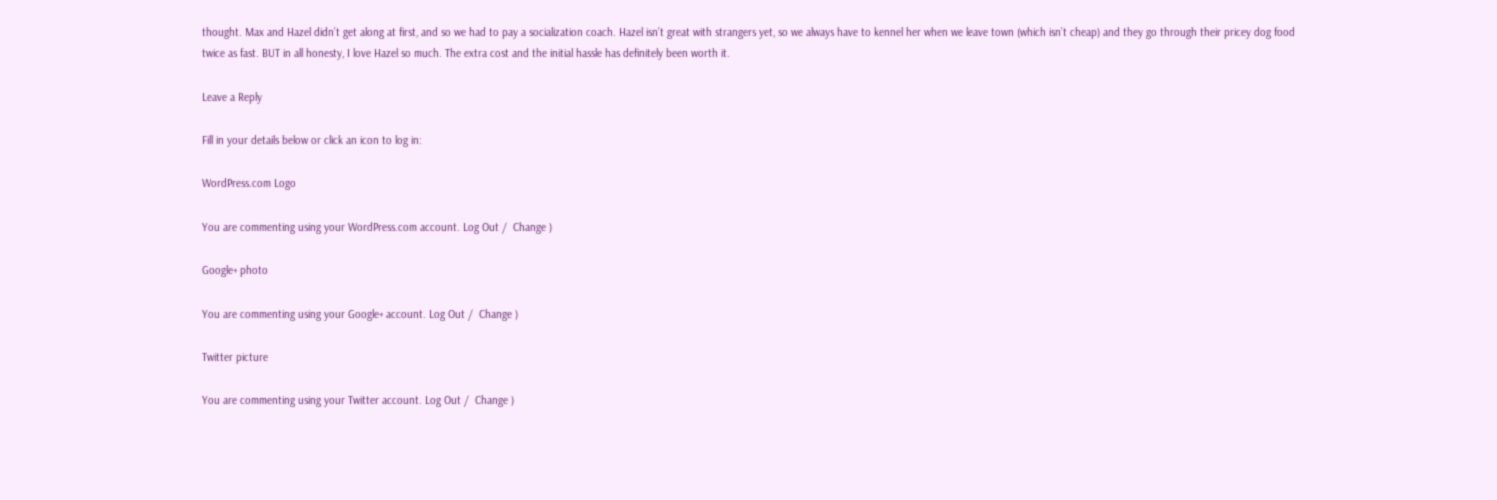thought. Max and Hazel didn’t get along at first, and so we had to pay a socialization coach. Hazel isn’t great with strangers yet, so we always have to kennel her when we leave town (which isn’t cheap) and they go through their pricey dog food twice as fast. BUT in all honesty, I love Hazel so much. The extra cost and the initial hassle has definitely been worth it.

Leave a Reply

Fill in your details below or click an icon to log in:

WordPress.com Logo

You are commenting using your WordPress.com account. Log Out /  Change )

Google+ photo

You are commenting using your Google+ account. Log Out /  Change )

Twitter picture

You are commenting using your Twitter account. Log Out /  Change )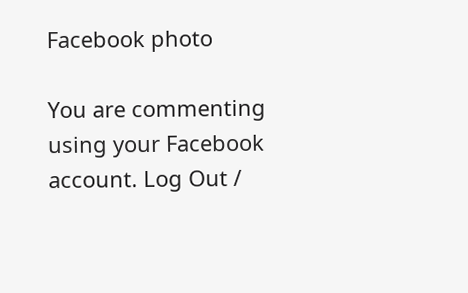Facebook photo

You are commenting using your Facebook account. Log Out /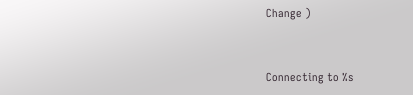Change )


Connecting to %s